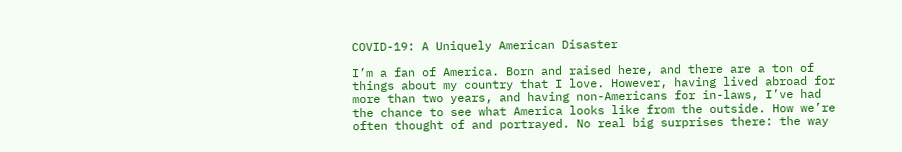COVID-19: A Uniquely American Disaster

I’m a fan of America. Born and raised here, and there are a ton of things about my country that I love. However, having lived abroad for more than two years, and having non-Americans for in-laws, I’ve had the chance to see what America looks like from the outside. How we’re often thought of and portrayed. No real big surprises there: the way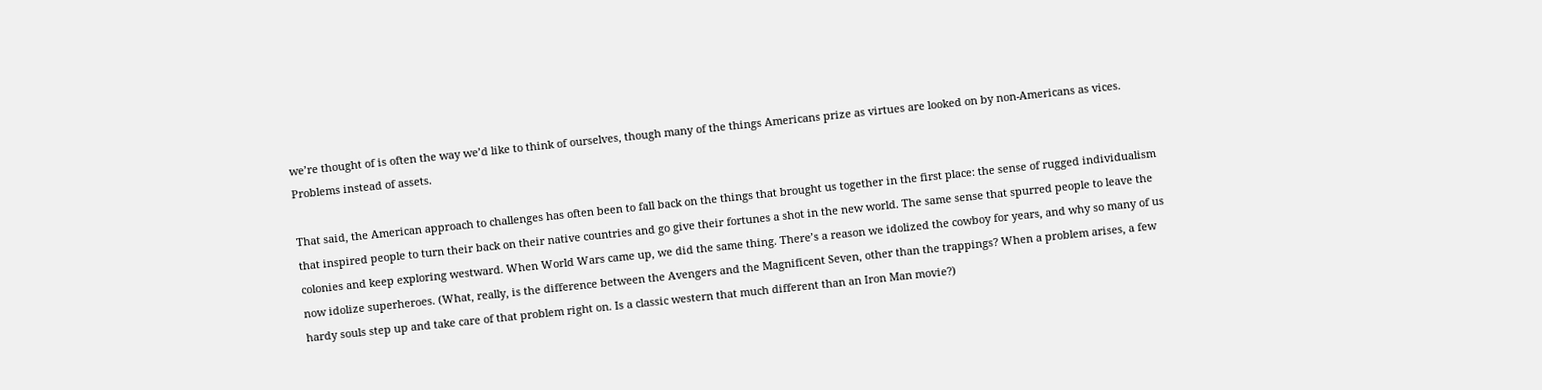we’re thought of is often the way we’d like to think of ourselves, though many of the things Americans prize as virtues are looked on by non-Americans as vices. Problems instead of assets.

That said, the American approach to challenges has often been to fall back on the things that brought us together in the first place: the sense of rugged individualism that inspired people to turn their back on their native countries and go give their fortunes a shot in the new world. The same sense that spurred people to leave the colonies and keep exploring westward. When World Wars came up, we did the same thing. There’s a reason we idolized the cowboy for years, and why so many of us now idolize superheroes. (What, really, is the difference between the Avengers and the Magnificent Seven, other than the trappings? When a problem arises, a few hardy souls step up and take care of that problem right on. Is a classic western that much different than an Iron Man movie?)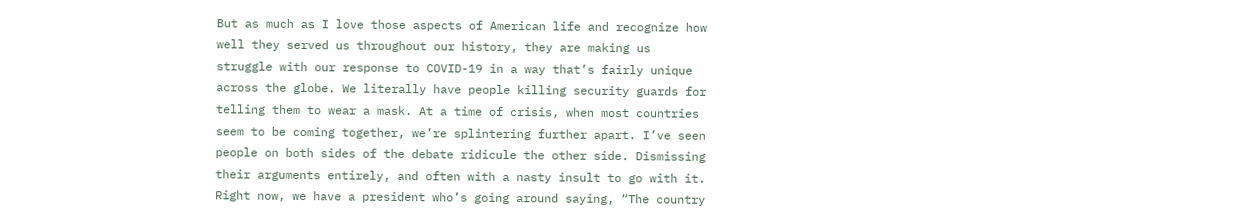But as much as I love those aspects of American life and recognize how well they served us throughout our history, they are making us struggle with our response to COVID-19 in a way that’s fairly unique across the globe. We literally have people killing security guards for telling them to wear a mask. At a time of crisis, when most countries seem to be coming together, we’re splintering further apart. I’ve seen people on both sides of the debate ridicule the other side. Dismissing their arguments entirely, and often with a nasty insult to go with it. Right now, we have a president who’s going around saying, “The country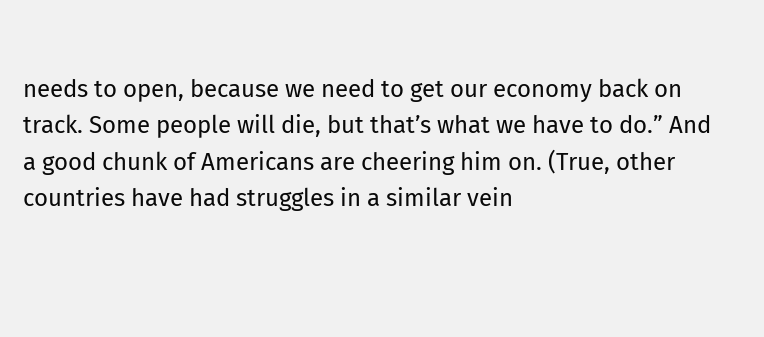needs to open, because we need to get our economy back on track. Some people will die, but that’s what we have to do.” And a good chunk of Americans are cheering him on. (True, other countries have had struggles in a similar vein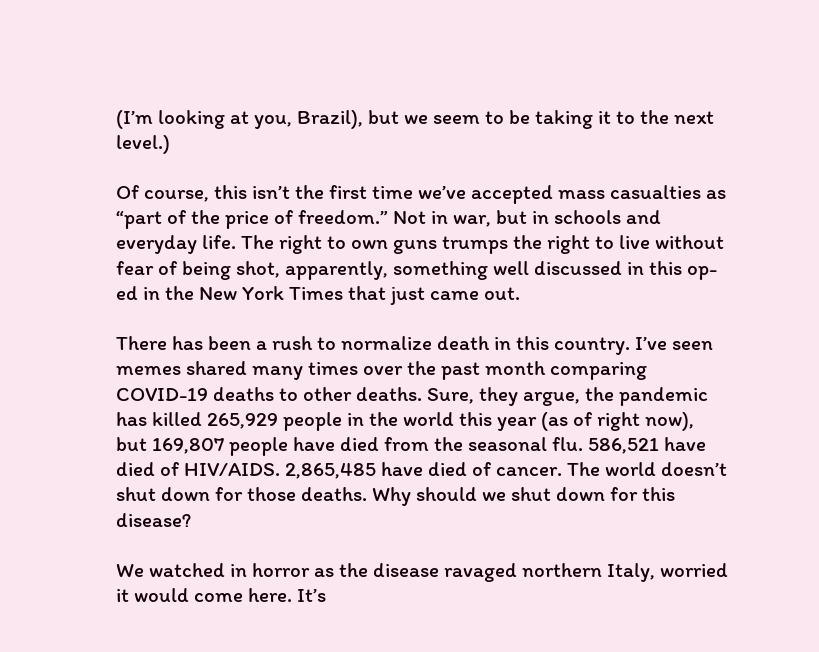(I’m looking at you, Brazil), but we seem to be taking it to the next level.)

Of course, this isn’t the first time we’ve accepted mass casualties as “part of the price of freedom.” Not in war, but in schools and everyday life. The right to own guns trumps the right to live without fear of being shot, apparently, something well discussed in this op-ed in the New York Times that just came out.

There has been a rush to normalize death in this country. I’ve seen memes shared many times over the past month comparing COVID-19 deaths to other deaths. Sure, they argue, the pandemic has killed 265,929 people in the world this year (as of right now), but 169,807 people have died from the seasonal flu. 586,521 have died of HIV/AIDS. 2,865,485 have died of cancer. The world doesn’t shut down for those deaths. Why should we shut down for this disease?

We watched in horror as the disease ravaged northern Italy, worried it would come here. It’s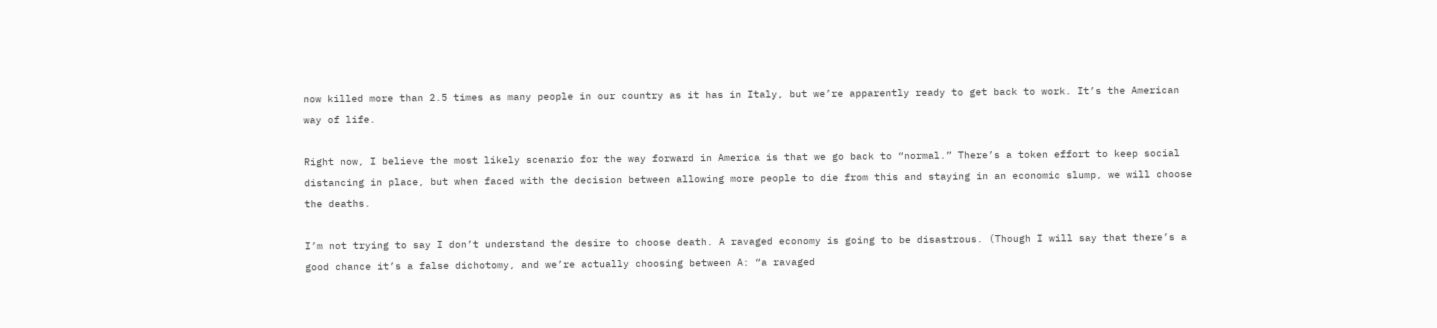now killed more than 2.5 times as many people in our country as it has in Italy, but we’re apparently ready to get back to work. It’s the American way of life.

Right now, I believe the most likely scenario for the way forward in America is that we go back to “normal.” There’s a token effort to keep social distancing in place, but when faced with the decision between allowing more people to die from this and staying in an economic slump, we will choose the deaths.

I’m not trying to say I don’t understand the desire to choose death. A ravaged economy is going to be disastrous. (Though I will say that there’s a good chance it’s a false dichotomy, and we’re actually choosing between A: “a ravaged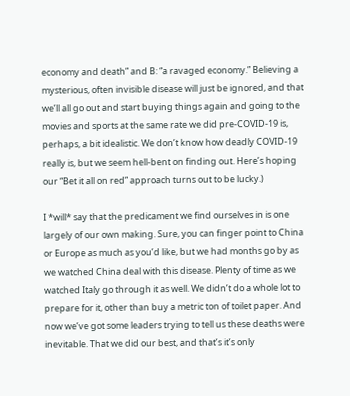economy and death” and B: “a ravaged economy.” Believing a mysterious, often invisible disease will just be ignored, and that we’ll all go out and start buying things again and going to the movies and sports at the same rate we did pre-COVID-19 is, perhaps, a bit idealistic. We don’t know how deadly COVID-19 really is, but we seem hell-bent on finding out. Here’s hoping our “Bet it all on red” approach turns out to be lucky.)

I *will* say that the predicament we find ourselves in is one largely of our own making. Sure, you can finger point to China or Europe as much as you’d like, but we had months go by as we watched China deal with this disease. Plenty of time as we watched Italy go through it as well. We didn’t do a whole lot to prepare for it, other than buy a metric ton of toilet paper. And now we’ve got some leaders trying to tell us these deaths were inevitable. That we did our best, and that’s it’s only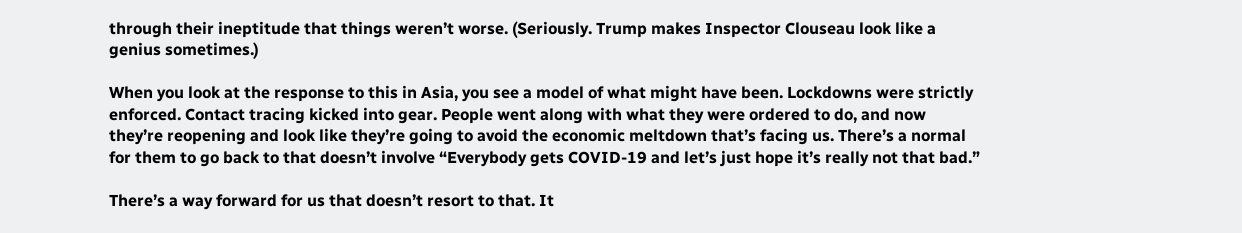through their ineptitude that things weren’t worse. (Seriously. Trump makes Inspector Clouseau look like a genius sometimes.)

When you look at the response to this in Asia, you see a model of what might have been. Lockdowns were strictly enforced. Contact tracing kicked into gear. People went along with what they were ordered to do, and now they’re reopening and look like they’re going to avoid the economic meltdown that’s facing us. There’s a normal for them to go back to that doesn’t involve “Everybody gets COVID-19 and let’s just hope it’s really not that bad.”

There’s a way forward for us that doesn’t resort to that. It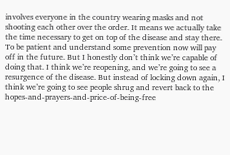involves everyone in the country wearing masks and not shooting each other over the order. It means we actually take the time necessary to get on top of the disease and stay there. To be patient and understand some prevention now will pay off in the future. But I honestly don’t think we’re capable of doing that. I think we’re reopening, and we’re going to see a resurgence of the disease. But instead of locking down again, I think we’re going to see people shrug and revert back to the hopes-and-prayers-and-price-of-being-free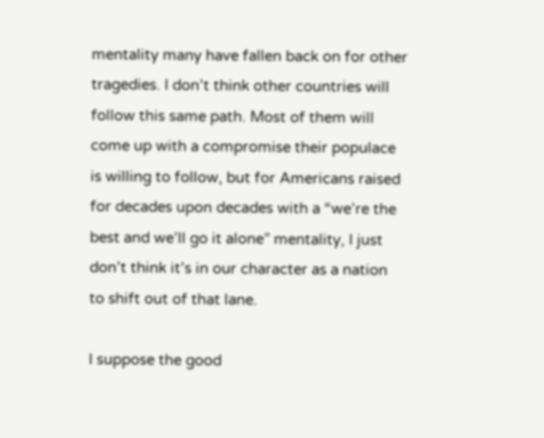mentality many have fallen back on for other tragedies. I don’t think other countries will follow this same path. Most of them will come up with a compromise their populace is willing to follow, but for Americans raised for decades upon decades with a “we’re the best and we’ll go it alone” mentality, I just don’t think it’s in our character as a nation to shift out of that lane.

I suppose the good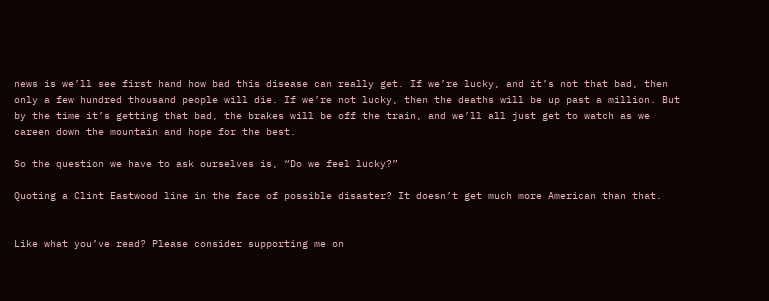news is we’ll see first hand how bad this disease can really get. If we’re lucky, and it’s not that bad, then only a few hundred thousand people will die. If we’re not lucky, then the deaths will be up past a million. But by the time it’s getting that bad, the brakes will be off the train, and we’ll all just get to watch as we careen down the mountain and hope for the best.

So the question we have to ask ourselves is, “Do we feel lucky?”

Quoting a Clint Eastwood line in the face of possible disaster? It doesn’t get much more American than that.


Like what you’ve read? Please consider supporting me on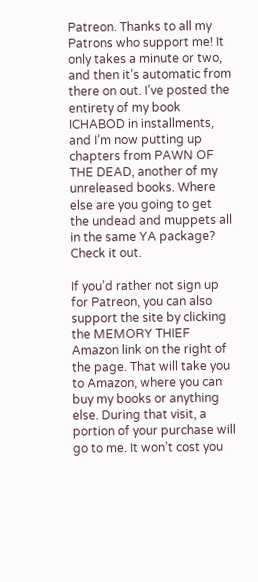Patreon. Thanks to all my Patrons who support me! It only takes a minute or two, and then it’s automatic from there on out. I’ve posted the entirety of my book ICHABOD in installments, and I’m now putting up chapters from PAWN OF THE DEAD, another of my unreleased books. Where else are you going to get the undead and muppets all in the same YA package? Check it out.

If you’d rather not sign up for Patreon, you can also support the site by clicking the MEMORY THIEF Amazon link on the right of the page. That will take you to Amazon, where you can buy my books or anything else. During that visit, a portion of your purchase will go to me. It won’t cost you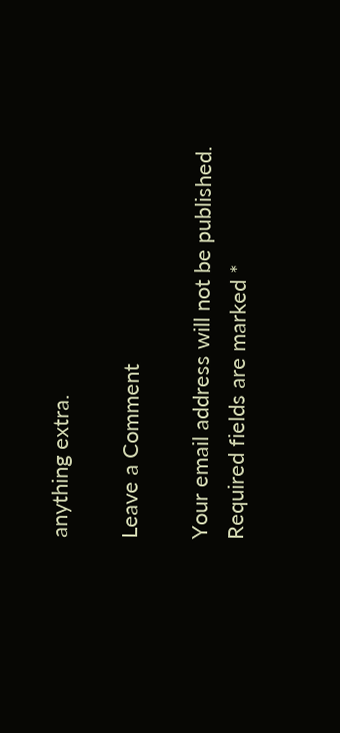anything extra.

Leave a Comment

Your email address will not be published. Required fields are marked *